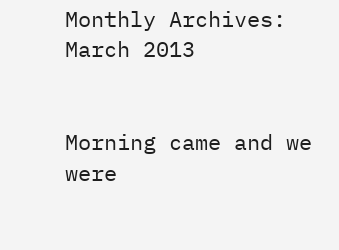Monthly Archives: March 2013


Morning came and we were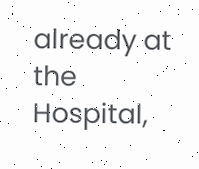already at the Hospital,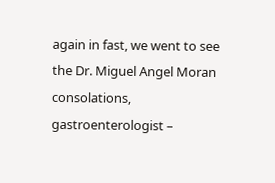again in fast, we went to see the Dr. Miguel Angel Moran consolations, gastroenterologist –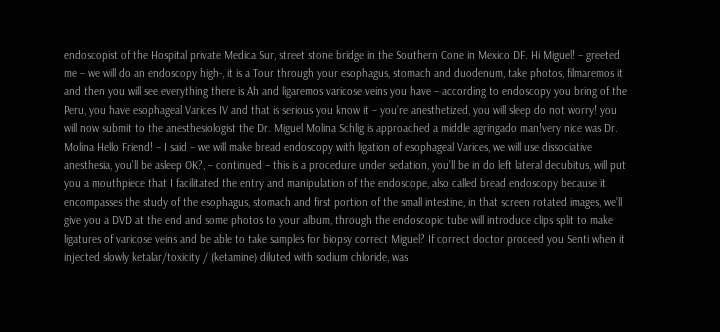endoscopist of the Hospital private Medica Sur, street stone bridge in the Southern Cone in Mexico DF. Hi Miguel! – greeted me – we will do an endoscopy high-, it is a Tour through your esophagus, stomach and duodenum, take photos, filmaremos it and then you will see everything there is Ah and ligaremos varicose veins you have – according to endoscopy you bring of the Peru, you have esophageal Varices IV and that is serious you know it – you’re anesthetized, you will sleep do not worry! you will now submit to the anesthesiologist the Dr. Miguel Molina Schlig is approached a middle agringado man!very nice was Dr. Molina Hello Friend! – I said – we will make bread endoscopy with ligation of esophageal Varices, we will use dissociative anesthesia, you’ll be asleep OK?, – continued – this is a procedure under sedation, you’ll be in do left lateral decubitus, will put you a mouthpiece that I facilitated the entry and manipulation of the endoscope, also called bread endoscopy because it encompasses the study of the esophagus, stomach and first portion of the small intestine, in that screen rotated images, we’ll give you a DVD at the end and some photos to your album, through the endoscopic tube will introduce clips split to make ligatures of varicose veins and be able to take samples for biopsy correct Miguel? If correct doctor proceed you Senti when it injected slowly ketalar/toxicity / (ketamine) diluted with sodium chloride, was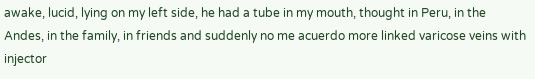awake, lucid, lying on my left side, he had a tube in my mouth, thought in Peru, in the Andes, in the family, in friends and suddenly no me acuerdo more linked varicose veins with injector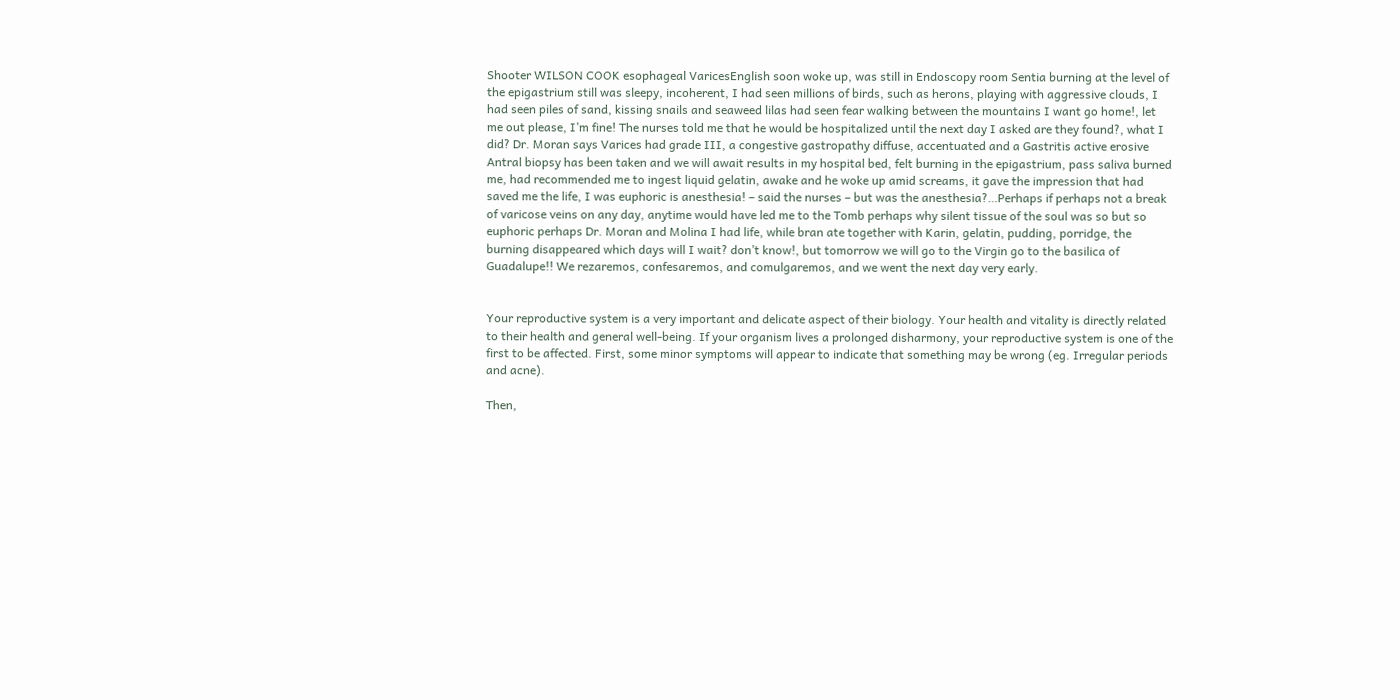Shooter WILSON COOK esophageal VaricesEnglish soon woke up, was still in Endoscopy room Sentia burning at the level of the epigastrium still was sleepy, incoherent, I had seen millions of birds, such as herons, playing with aggressive clouds, I had seen piles of sand, kissing snails and seaweed lilas had seen fear walking between the mountains I want go home!, let me out please, I’m fine! The nurses told me that he would be hospitalized until the next day I asked are they found?, what I did? Dr. Moran says Varices had grade III, a congestive gastropathy diffuse, accentuated and a Gastritis active erosive Antral biopsy has been taken and we will await results in my hospital bed, felt burning in the epigastrium, pass saliva burned me, had recommended me to ingest liquid gelatin, awake and he woke up amid screams, it gave the impression that had saved me the life, I was euphoric is anesthesia! – said the nurses – but was the anesthesia?…Perhaps if perhaps not a break of varicose veins on any day, anytime would have led me to the Tomb perhaps why silent tissue of the soul was so but so euphoric perhaps Dr. Moran and Molina I had life, while bran ate together with Karin, gelatin, pudding, porridge, the burning disappeared which days will I wait? don’t know!, but tomorrow we will go to the Virgin go to the basilica of Guadalupe!! We rezaremos, confesaremos, and comulgaremos, and we went the next day very early.


Your reproductive system is a very important and delicate aspect of their biology. Your health and vitality is directly related to their health and general well-being. If your organism lives a prolonged disharmony, your reproductive system is one of the first to be affected. First, some minor symptoms will appear to indicate that something may be wrong (eg. Irregular periods and acne).

Then,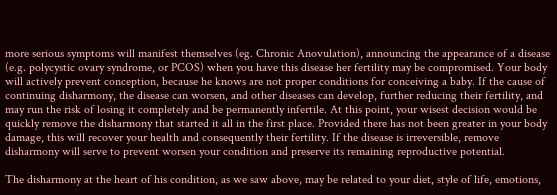more serious symptoms will manifest themselves (eg. Chronic Anovulation), announcing the appearance of a disease (e.g. polycystic ovary syndrome, or PCOS) when you have this disease her fertility may be compromised. Your body will actively prevent conception, because he knows are not proper conditions for conceiving a baby. If the cause of continuing disharmony, the disease can worsen, and other diseases can develop, further reducing their fertility, and may run the risk of losing it completely and be permanently infertile. At this point, your wisest decision would be quickly remove the disharmony that started it all in the first place. Provided there has not been greater in your body damage, this will recover your health and consequently their fertility. If the disease is irreversible, remove disharmony will serve to prevent worsen your condition and preserve its remaining reproductive potential.

The disharmony at the heart of his condition, as we saw above, may be related to your diet, style of life, emotions,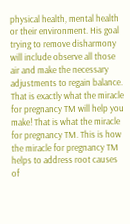physical health, mental health or their environment. His goal trying to remove disharmony will include observe all those air and make the necessary adjustments to regain balance. That is exactly what the miracle for pregnancy TM will help you make! That is what the miracle for pregnancy TM. This is how the miracle for pregnancy TM helps to address root causes of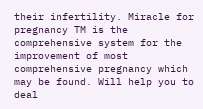their infertility. Miracle for pregnancy TM is the comprehensive system for the improvement of most comprehensive pregnancy which may be found. Will help you to deal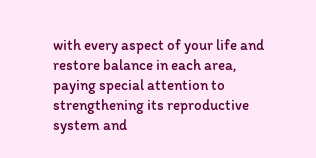with every aspect of your life and restore balance in each area, paying special attention to strengthening its reproductive system and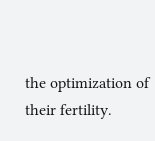the optimization of their fertility.